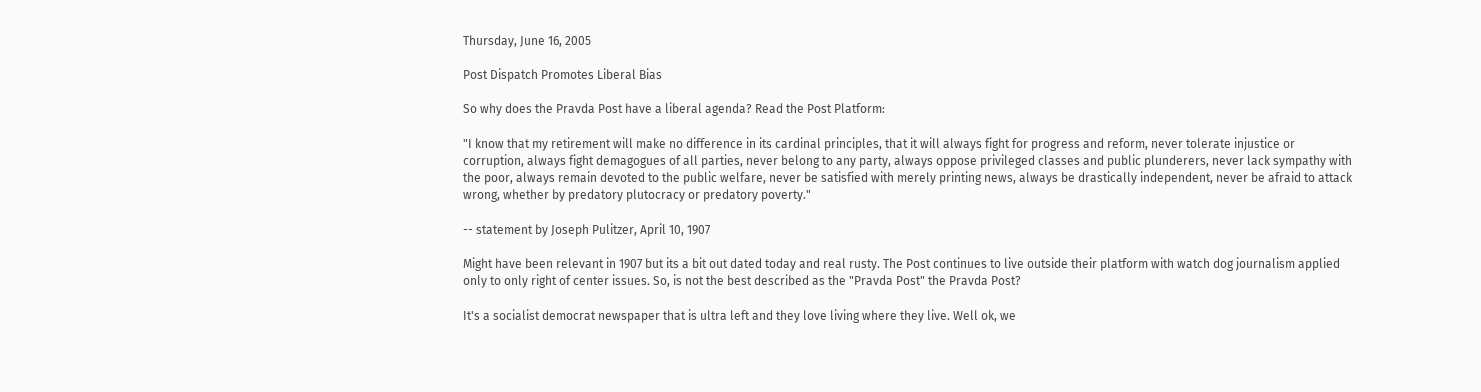Thursday, June 16, 2005

Post Dispatch Promotes Liberal Bias

So why does the Pravda Post have a liberal agenda? Read the Post Platform:

"I know that my retirement will make no difference in its cardinal principles, that it will always fight for progress and reform, never tolerate injustice or corruption, always fight demagogues of all parties, never belong to any party, always oppose privileged classes and public plunderers, never lack sympathy with the poor, always remain devoted to the public welfare, never be satisfied with merely printing news, always be drastically independent, never be afraid to attack wrong, whether by predatory plutocracy or predatory poverty."

-- statement by Joseph Pulitzer, April 10, 1907

Might have been relevant in 1907 but its a bit out dated today and real rusty. The Post continues to live outside their platform with watch dog journalism applied only to only right of center issues. So, is not the best described as the "Pravda Post" the Pravda Post?

It's a socialist democrat newspaper that is ultra left and they love living where they live. Well ok, we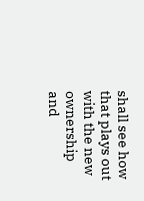shall see how that plays out with the new ownership and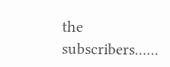the subscribers......